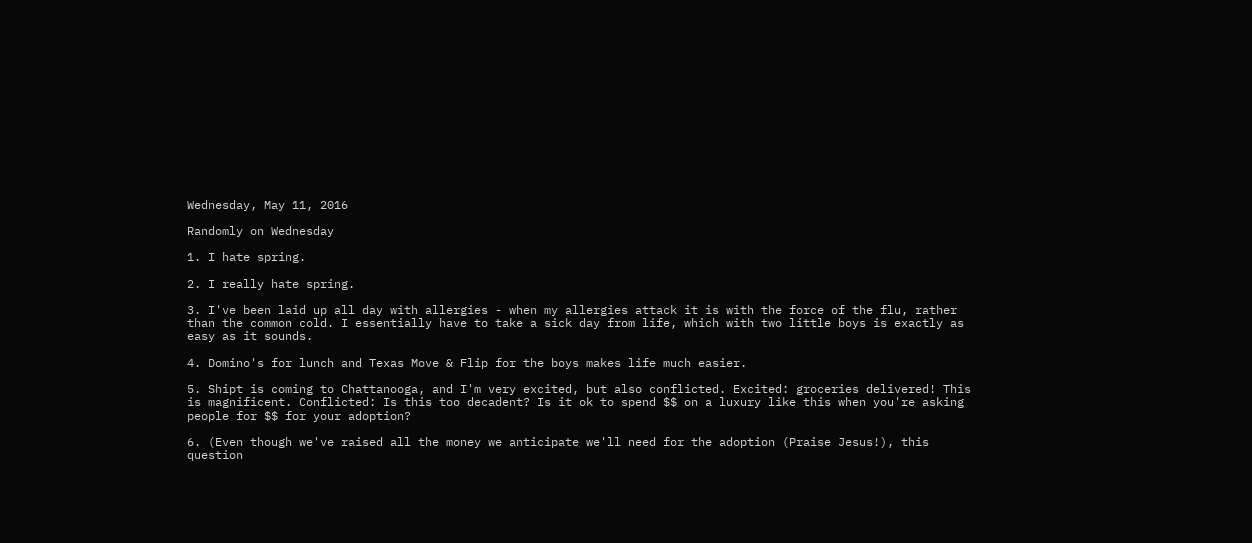Wednesday, May 11, 2016

Randomly on Wednesday

1. I hate spring.

2. I really hate spring.

3. I've been laid up all day with allergies - when my allergies attack it is with the force of the flu, rather than the common cold. I essentially have to take a sick day from life, which with two little boys is exactly as easy as it sounds.

4. Domino's for lunch and Texas Move & Flip for the boys makes life much easier.

5. Shipt is coming to Chattanooga, and I'm very excited, but also conflicted. Excited: groceries delivered! This is magnificent. Conflicted: Is this too decadent? Is it ok to spend $$ on a luxury like this when you're asking people for $$ for your adoption?

6. (Even though we've raised all the money we anticipate we'll need for the adoption (Praise Jesus!), this question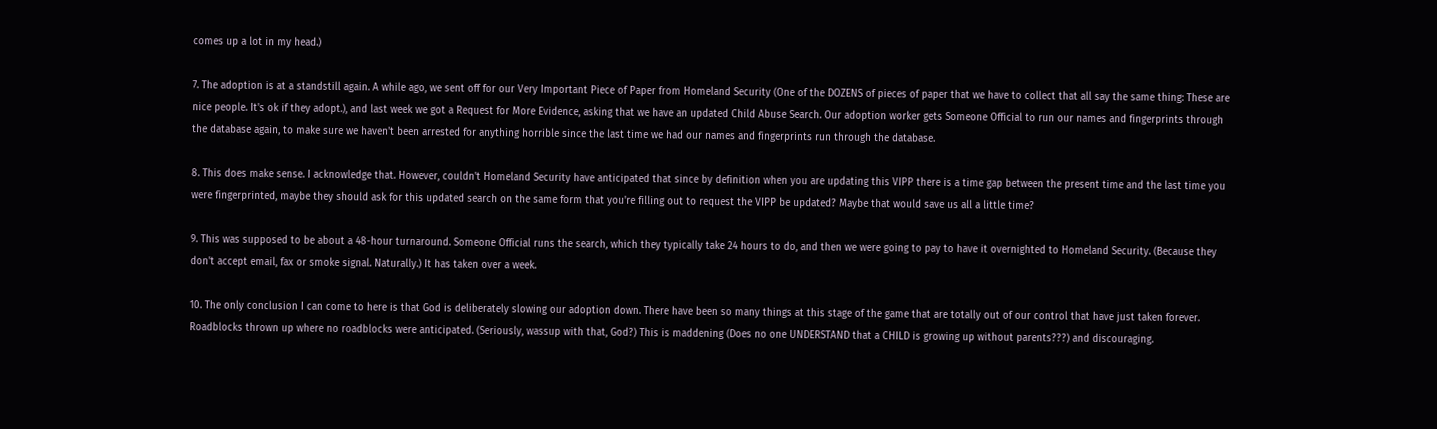comes up a lot in my head.)

7. The adoption is at a standstill again. A while ago, we sent off for our Very Important Piece of Paper from Homeland Security (One of the DOZENS of pieces of paper that we have to collect that all say the same thing: These are nice people. It's ok if they adopt.), and last week we got a Request for More Evidence, asking that we have an updated Child Abuse Search. Our adoption worker gets Someone Official to run our names and fingerprints through the database again, to make sure we haven't been arrested for anything horrible since the last time we had our names and fingerprints run through the database.

8. This does make sense. I acknowledge that. However, couldn't Homeland Security have anticipated that since by definition when you are updating this VIPP there is a time gap between the present time and the last time you were fingerprinted, maybe they should ask for this updated search on the same form that you're filling out to request the VIPP be updated? Maybe that would save us all a little time?

9. This was supposed to be about a 48-hour turnaround. Someone Official runs the search, which they typically take 24 hours to do, and then we were going to pay to have it overnighted to Homeland Security. (Because they don't accept email, fax or smoke signal. Naturally.) It has taken over a week.

10. The only conclusion I can come to here is that God is deliberately slowing our adoption down. There have been so many things at this stage of the game that are totally out of our control that have just taken forever. Roadblocks thrown up where no roadblocks were anticipated. (Seriously, wassup with that, God?) This is maddening (Does no one UNDERSTAND that a CHILD is growing up without parents???) and discouraging.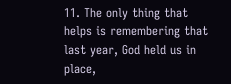11. The only thing that helps is remembering that last year, God held us in place,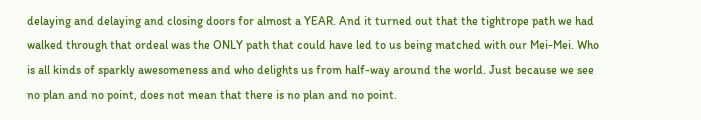delaying and delaying and closing doors for almost a YEAR. And it turned out that the tightrope path we had walked through that ordeal was the ONLY path that could have led to us being matched with our Mei-Mei. Who is all kinds of sparkly awesomeness and who delights us from half-way around the world. Just because we see no plan and no point, does not mean that there is no plan and no point.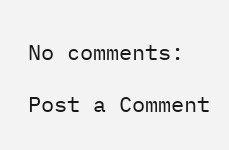No comments:

Post a Comment